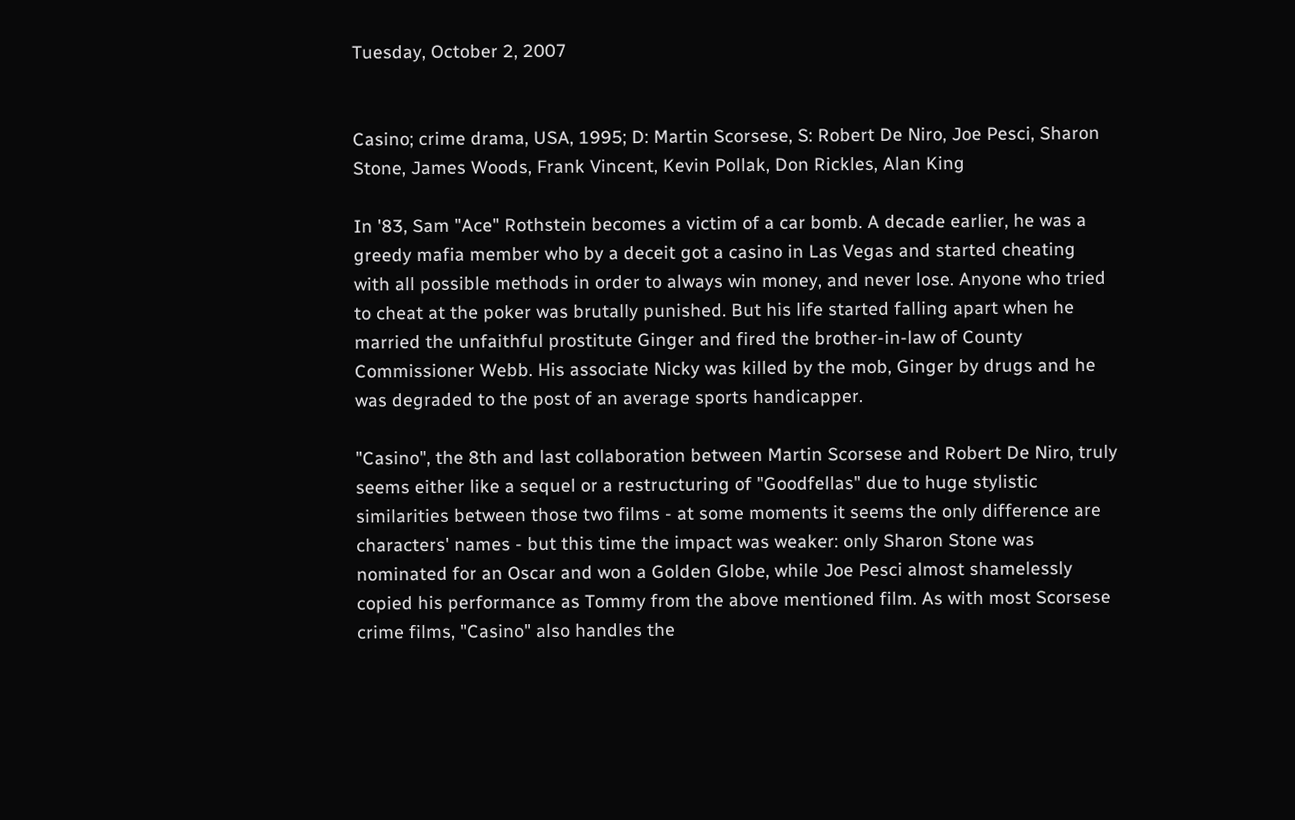Tuesday, October 2, 2007


Casino; crime drama, USA, 1995; D: Martin Scorsese, S: Robert De Niro, Joe Pesci, Sharon Stone, James Woods, Frank Vincent, Kevin Pollak, Don Rickles, Alan King

In '83, Sam "Ace" Rothstein becomes a victim of a car bomb. A decade earlier, he was a greedy mafia member who by a deceit got a casino in Las Vegas and started cheating with all possible methods in order to always win money, and never lose. Anyone who tried to cheat at the poker was brutally punished. But his life started falling apart when he married the unfaithful prostitute Ginger and fired the brother-in-law of County Commissioner Webb. His associate Nicky was killed by the mob, Ginger by drugs and he was degraded to the post of an average sports handicapper.

"Casino", the 8th and last collaboration between Martin Scorsese and Robert De Niro, truly seems either like a sequel or a restructuring of "Goodfellas" due to huge stylistic similarities between those two films - at some moments it seems the only difference are characters' names - but this time the impact was weaker: only Sharon Stone was nominated for an Oscar and won a Golden Globe, while Joe Pesci almost shamelessly copied his performance as Tommy from the above mentioned film. As with most Scorsese crime films, "Casino" also handles the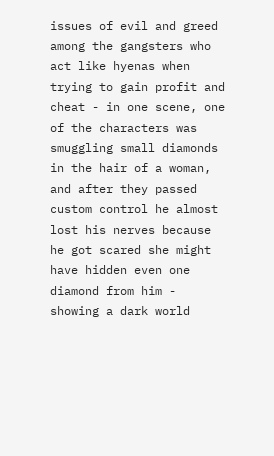issues of evil and greed among the gangsters who act like hyenas when trying to gain profit and cheat - in one scene, one of the characters was smuggling small diamonds in the hair of a woman, and after they passed custom control he almost lost his nerves because he got scared she might have hidden even one diamond from him - showing a dark world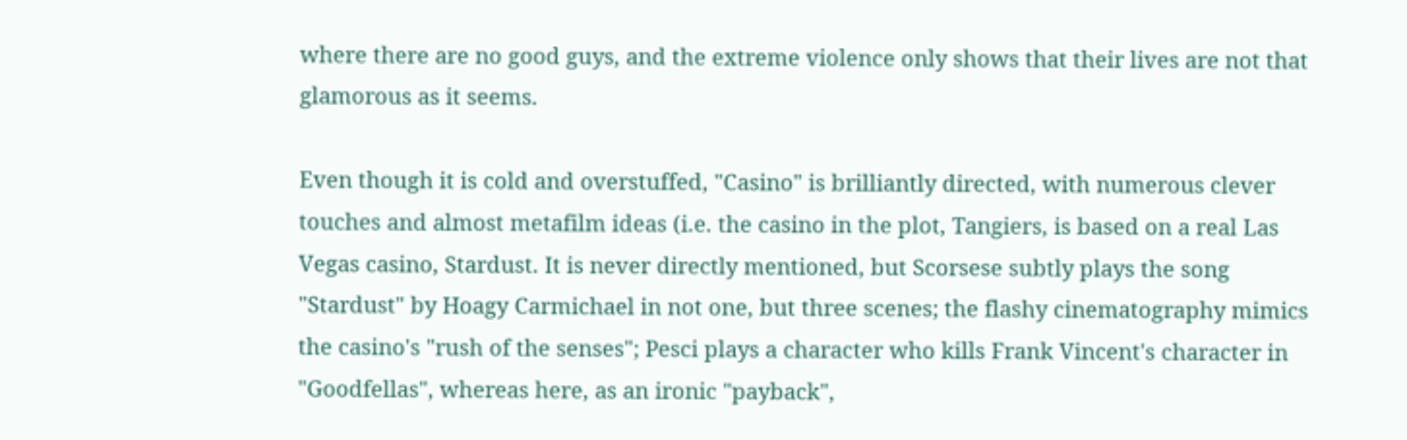where there are no good guys, and the extreme violence only shows that their lives are not that glamorous as it seems.

Even though it is cold and overstuffed, "Casino" is brilliantly directed, with numerous clever touches and almost metafilm ideas (i.e. the casino in the plot, Tangiers, is based on a real Las Vegas casino, Stardust. It is never directly mentioned, but Scorsese subtly plays the song "Stardust" by Hoagy Carmichael in not one, but three scenes; the flashy cinematography mimics the casino's "rush of the senses"; Pesci plays a character who kills Frank Vincent's character in "Goodfellas", whereas here, as an ironic "payback",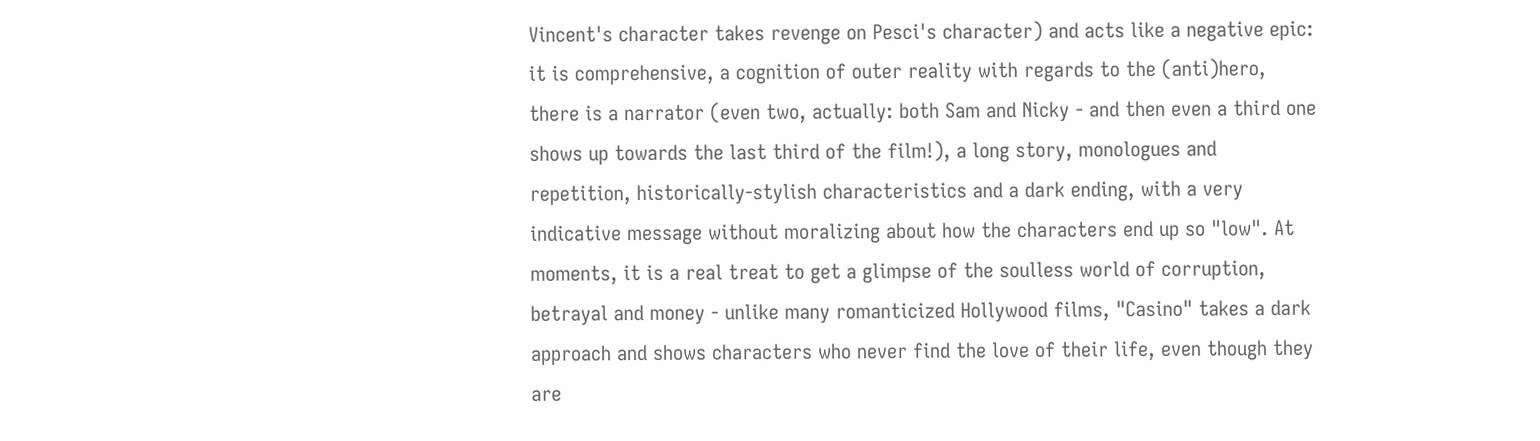Vincent's character takes revenge on Pesci's character) and acts like a negative epic: it is comprehensive, a cognition of outer reality with regards to the (anti)hero, there is a narrator (even two, actually: both Sam and Nicky - and then even a third one shows up towards the last third of the film!), a long story, monologues and repetition, historically-stylish characteristics and a dark ending, with a very indicative message without moralizing about how the characters end up so "low". At moments, it is a real treat to get a glimpse of the soulless world of corruption, betrayal and money - unlike many romanticized Hollywood films, "Casino" takes a dark approach and shows characters who never find the love of their life, even though they are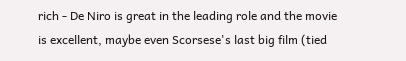rich - De Niro is great in the leading role and the movie is excellent, maybe even Scorsese's last big film (tied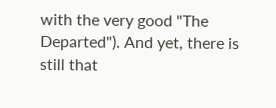with the very good "The Departed"). And yet, there is still that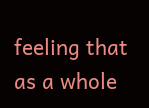feeling that as a whole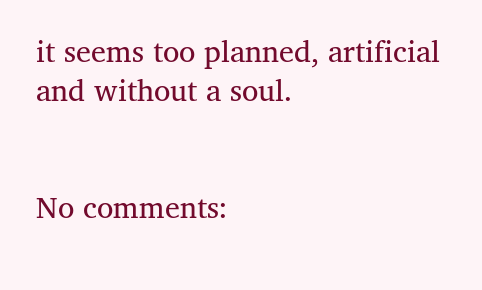it seems too planned, artificial and without a soul.


No comments: